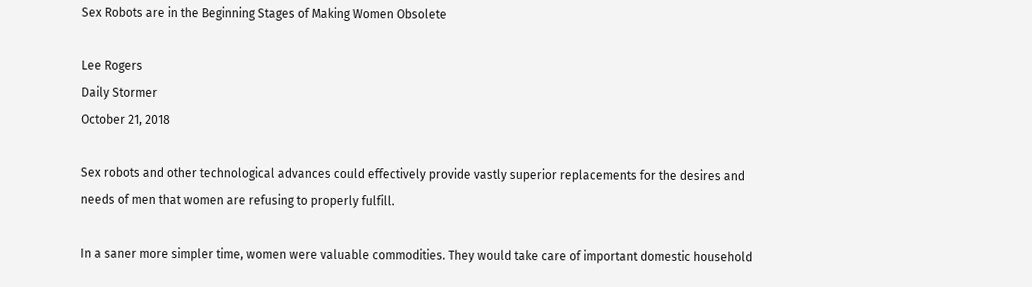Sex Robots are in the Beginning Stages of Making Women Obsolete

Lee Rogers
Daily Stormer
October 21, 2018

Sex robots and other technological advances could effectively provide vastly superior replacements for the desires and needs of men that women are refusing to properly fulfill.

In a saner more simpler time, women were valuable commodities. They would take care of important domestic household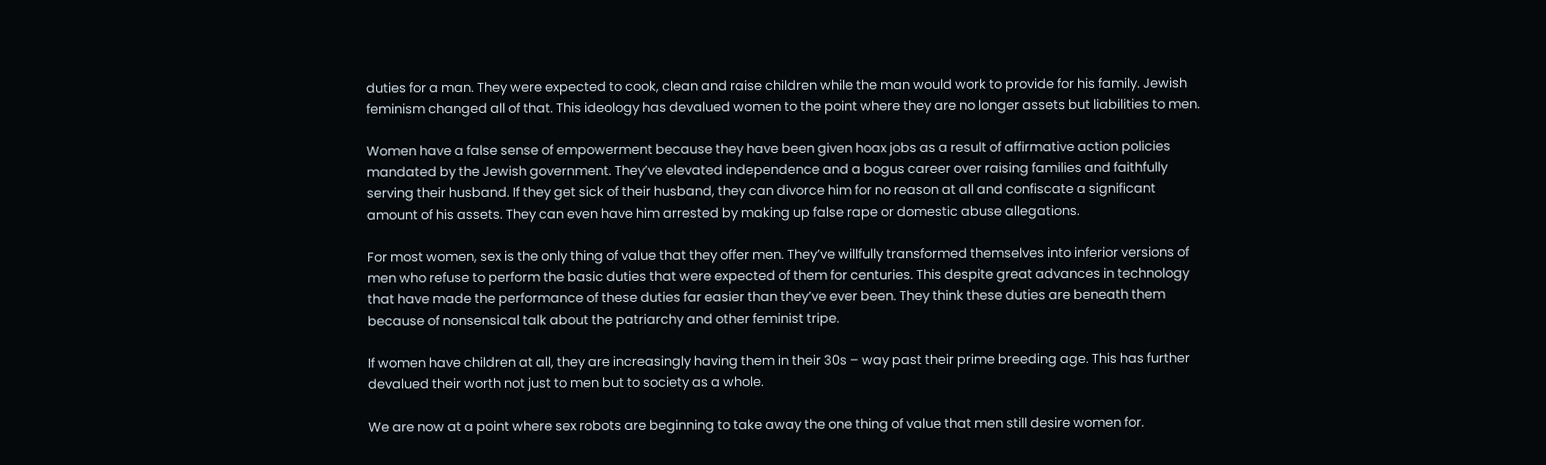duties for a man. They were expected to cook, clean and raise children while the man would work to provide for his family. Jewish feminism changed all of that. This ideology has devalued women to the point where they are no longer assets but liabilities to men.

Women have a false sense of empowerment because they have been given hoax jobs as a result of affirmative action policies mandated by the Jewish government. They’ve elevated independence and a bogus career over raising families and faithfully serving their husband. If they get sick of their husband, they can divorce him for no reason at all and confiscate a significant amount of his assets. They can even have him arrested by making up false rape or domestic abuse allegations.

For most women, sex is the only thing of value that they offer men. They’ve willfully transformed themselves into inferior versions of men who refuse to perform the basic duties that were expected of them for centuries. This despite great advances in technology that have made the performance of these duties far easier than they’ve ever been. They think these duties are beneath them because of nonsensical talk about the patriarchy and other feminist tripe.

If women have children at all, they are increasingly having them in their 30s – way past their prime breeding age. This has further devalued their worth not just to men but to society as a whole.

We are now at a point where sex robots are beginning to take away the one thing of value that men still desire women for.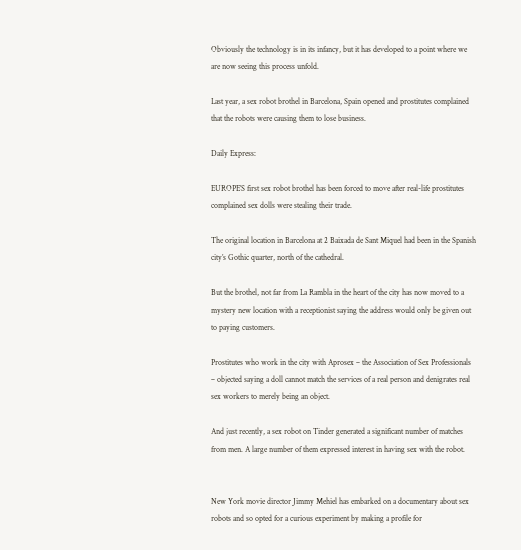Obviously the technology is in its infancy, but it has developed to a point where we are now seeing this process unfold.

Last year, a sex robot brothel in Barcelona, Spain opened and prostitutes complained that the robots were causing them to lose business.

Daily Express:

EUROPE’S first sex robot brothel has been forced to move after real-life prostitutes complained sex dolls were stealing their trade.

The original location in Barcelona at 2 Baixada de Sant Miquel had been in the Spanish city’s Gothic quarter, north of the cathedral.

But the brothel, not far from La Rambla in the heart of the city has now moved to a mystery new location with a receptionist saying the address would only be given out to paying customers.

Prostitutes who work in the city with Aprosex – the Association of Sex Professionals – objected saying a doll cannot match the services of a real person and denigrates real sex workers to merely being an object.

And just recently, a sex robot on Tinder generated a significant number of matches from men. A large number of them expressed interest in having sex with the robot.


New York movie director Jimmy Mehiel has embarked on a documentary about sex robots and so opted for a curious experiment by making a profile for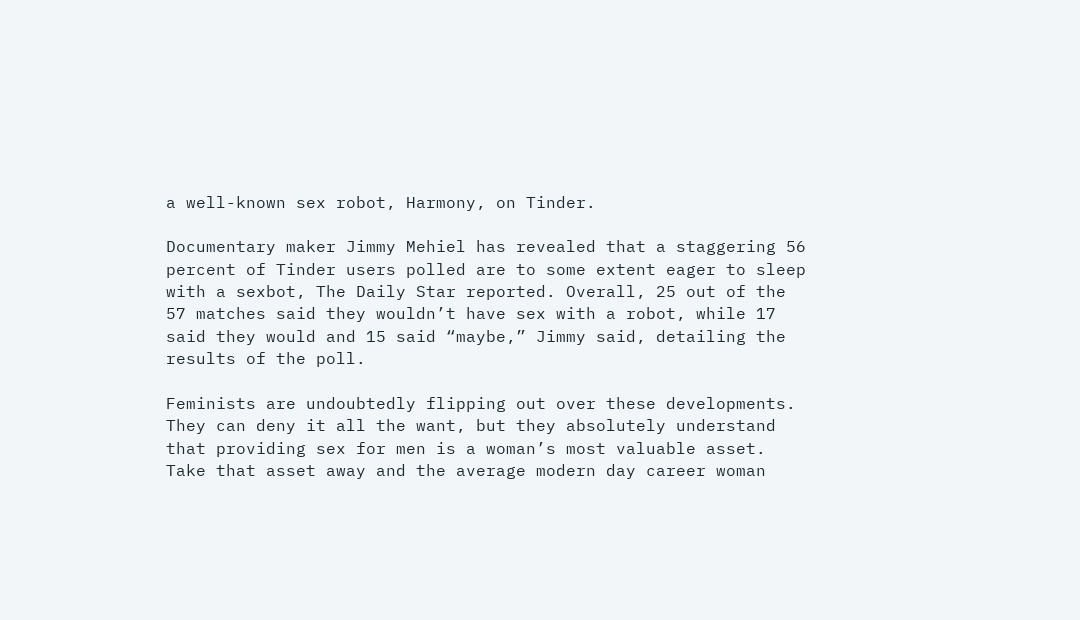a well-known sex robot, Harmony, on Tinder.

Documentary maker Jimmy Mehiel has revealed that a staggering 56 percent of Tinder users polled are to some extent eager to sleep with a sexbot, The Daily Star reported. Overall, 25 out of the 57 matches said they wouldn’t have sex with a robot, while 17 said they would and 15 said “maybe,” Jimmy said, detailing the results of the poll.

Feminists are undoubtedly flipping out over these developments. They can deny it all the want, but they absolutely understand that providing sex for men is a woman’s most valuable asset. Take that asset away and the average modern day career woman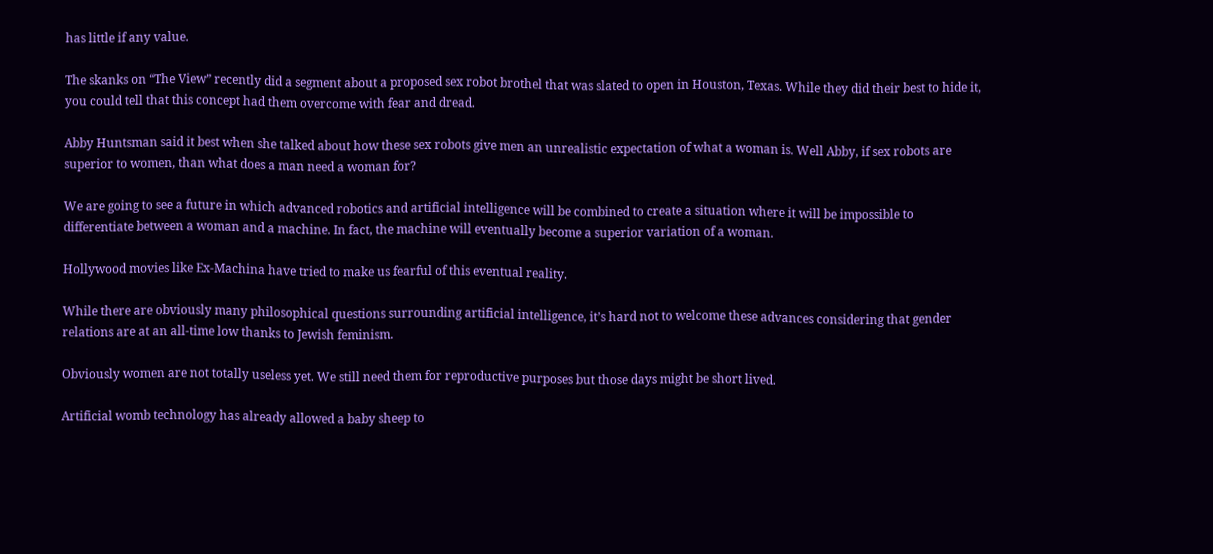has little if any value.

The skanks on “The View” recently did a segment about a proposed sex robot brothel that was slated to open in Houston, Texas. While they did their best to hide it, you could tell that this concept had them overcome with fear and dread.

Abby Huntsman said it best when she talked about how these sex robots give men an unrealistic expectation of what a woman is. Well Abby, if sex robots are superior to women, than what does a man need a woman for?

We are going to see a future in which advanced robotics and artificial intelligence will be combined to create a situation where it will be impossible to differentiate between a woman and a machine. In fact, the machine will eventually become a superior variation of a woman.

Hollywood movies like Ex-Machina have tried to make us fearful of this eventual reality.

While there are obviously many philosophical questions surrounding artificial intelligence, it’s hard not to welcome these advances considering that gender relations are at an all-time low thanks to Jewish feminism.

Obviously women are not totally useless yet. We still need them for reproductive purposes but those days might be short lived.

Artificial womb technology has already allowed a baby sheep to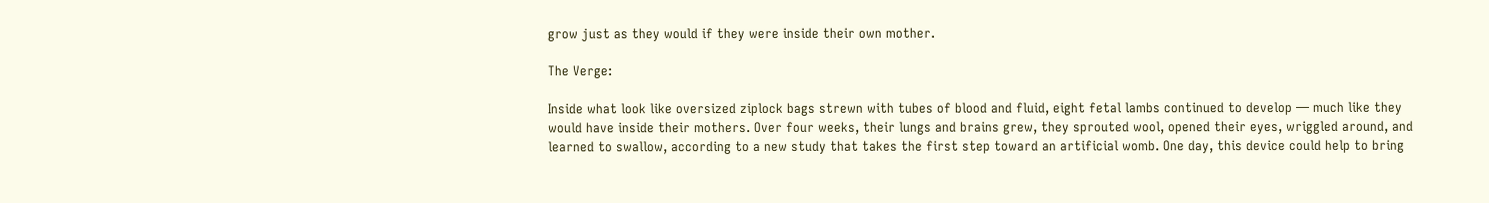grow just as they would if they were inside their own mother.

The Verge:

Inside what look like oversized ziplock bags strewn with tubes of blood and fluid, eight fetal lambs continued to develop — much like they would have inside their mothers. Over four weeks, their lungs and brains grew, they sprouted wool, opened their eyes, wriggled around, and learned to swallow, according to a new study that takes the first step toward an artificial womb. One day, this device could help to bring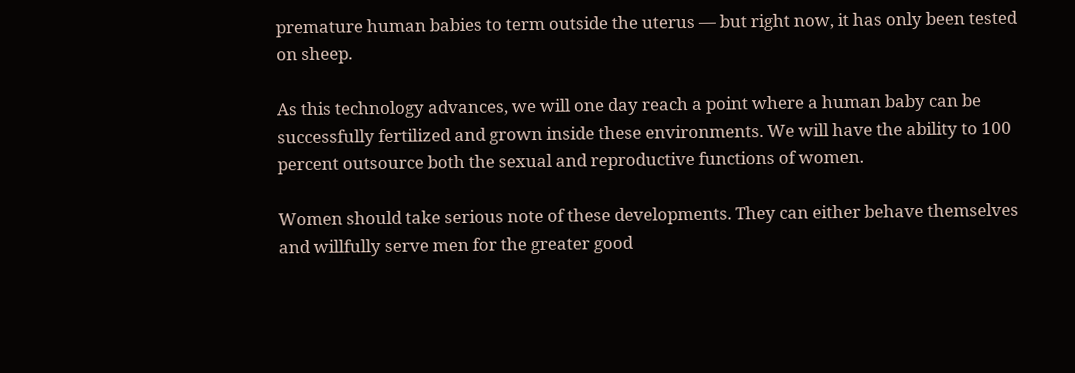premature human babies to term outside the uterus — but right now, it has only been tested on sheep.

As this technology advances, we will one day reach a point where a human baby can be successfully fertilized and grown inside these environments. We will have the ability to 100 percent outsource both the sexual and reproductive functions of women.

Women should take serious note of these developments. They can either behave themselves and willfully serve men for the greater good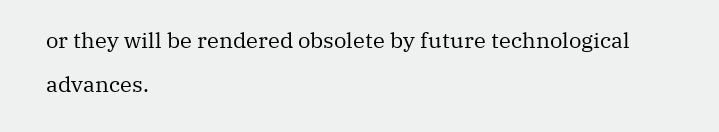or they will be rendered obsolete by future technological advances.